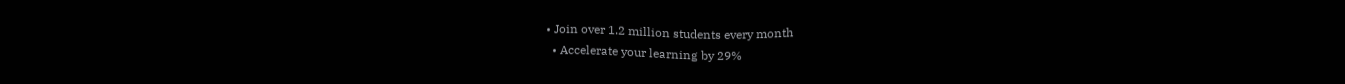• Join over 1.2 million students every month
  • Accelerate your learning by 29%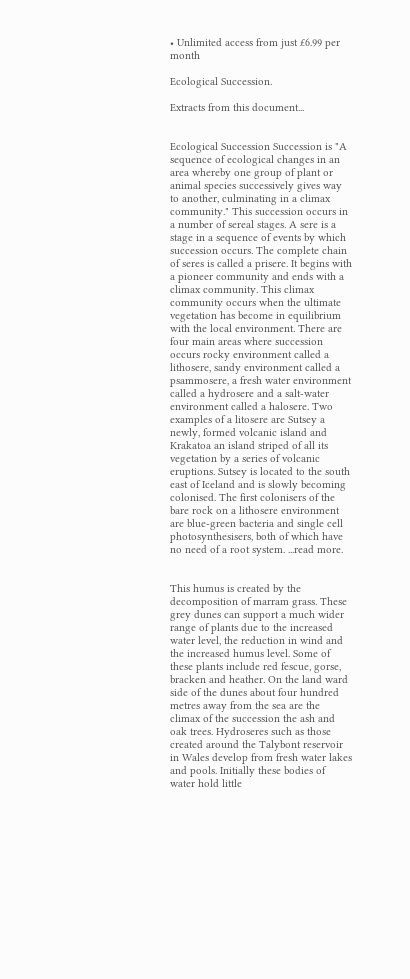• Unlimited access from just £6.99 per month

Ecological Succession.

Extracts from this document...


Ecological Succession Succession is "A sequence of ecological changes in an area whereby one group of plant or animal species successively gives way to another, culminating in a climax community." This succession occurs in a number of sereal stages. A sere is a stage in a sequence of events by which succession occurs. The complete chain of seres is called a prisere. It begins with a pioneer community and ends with a climax community. This climax community occurs when the ultimate vegetation has become in equilibrium with the local environment. There are four main areas where succession occurs rocky environment called a lithosere, sandy environment called a psammosere, a fresh water environment called a hydrosere and a salt-water environment called a halosere. Two examples of a litosere are Sutsey a newly, formed volcanic island and Krakatoa an island striped of all its vegetation by a series of volcanic eruptions. Sutsey is located to the south east of Iceland and is slowly becoming colonised. The first colonisers of the bare rock on a lithosere environment are blue-green bacteria and single cell photosynthesisers, both of which have no need of a root system. ...read more.


This humus is created by the decomposition of marram grass. These grey dunes can support a much wider range of plants due to the increased water level, the reduction in wind and the increased humus level. Some of these plants include red fescue, gorse, bracken and heather. On the land ward side of the dunes about four hundred metres away from the sea are the climax of the succession the ash and oak trees. Hydroseres such as those created around the Talybont reservoir in Wales develop from fresh water lakes and pools. Initially these bodies of water hold little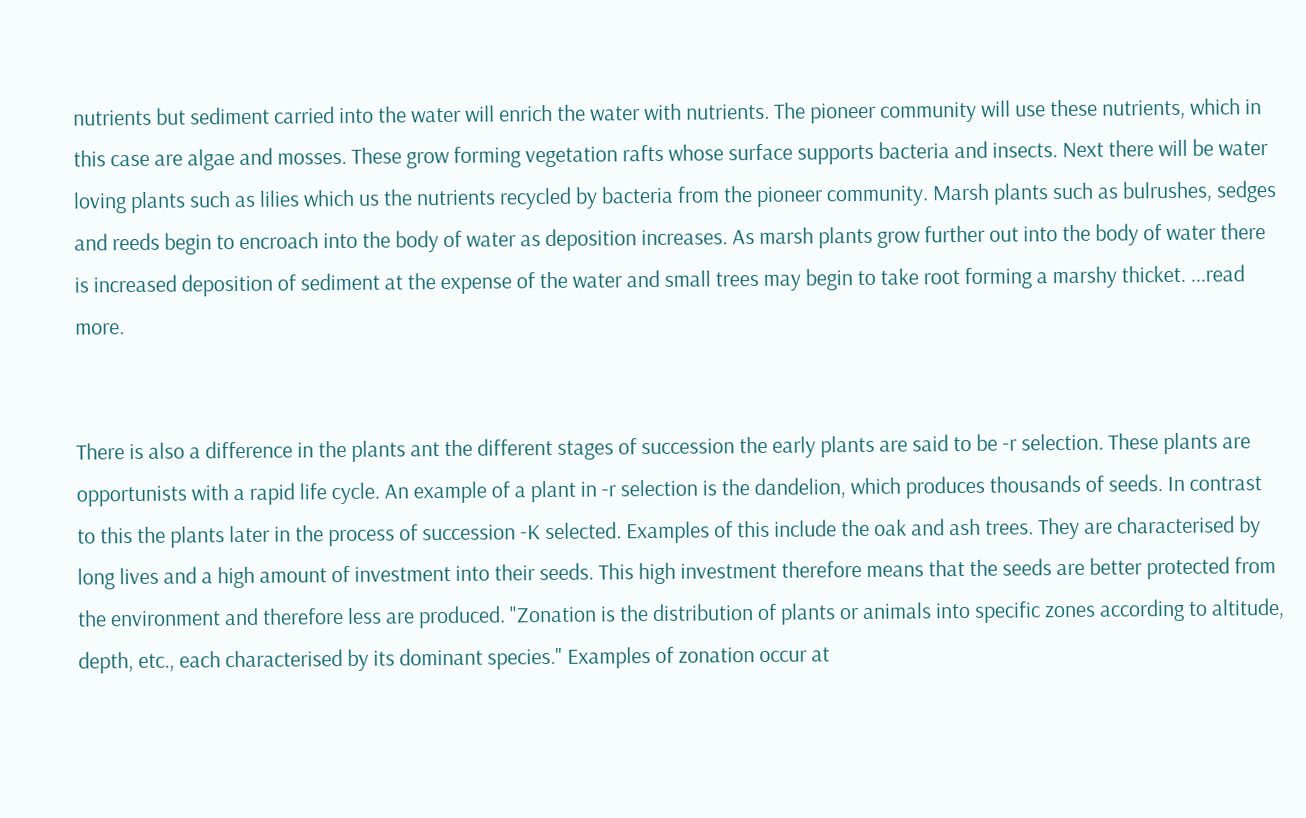nutrients but sediment carried into the water will enrich the water with nutrients. The pioneer community will use these nutrients, which in this case are algae and mosses. These grow forming vegetation rafts whose surface supports bacteria and insects. Next there will be water loving plants such as lilies which us the nutrients recycled by bacteria from the pioneer community. Marsh plants such as bulrushes, sedges and reeds begin to encroach into the body of water as deposition increases. As marsh plants grow further out into the body of water there is increased deposition of sediment at the expense of the water and small trees may begin to take root forming a marshy thicket. ...read more.


There is also a difference in the plants ant the different stages of succession the early plants are said to be -r selection. These plants are opportunists with a rapid life cycle. An example of a plant in -r selection is the dandelion, which produces thousands of seeds. In contrast to this the plants later in the process of succession -K selected. Examples of this include the oak and ash trees. They are characterised by long lives and a high amount of investment into their seeds. This high investment therefore means that the seeds are better protected from the environment and therefore less are produced. "Zonation is the distribution of plants or animals into specific zones according to altitude, depth, etc., each characterised by its dominant species." Examples of zonation occur at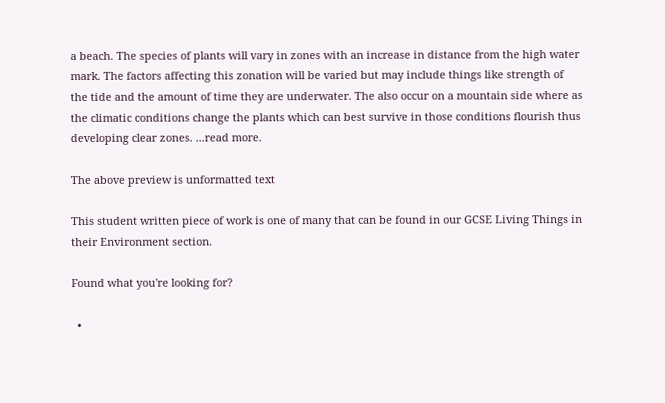a beach. The species of plants will vary in zones with an increase in distance from the high water mark. The factors affecting this zonation will be varied but may include things like strength of the tide and the amount of time they are underwater. The also occur on a mountain side where as the climatic conditions change the plants which can best survive in those conditions flourish thus developing clear zones. ...read more.

The above preview is unformatted text

This student written piece of work is one of many that can be found in our GCSE Living Things in their Environment section.

Found what you're looking for?

  •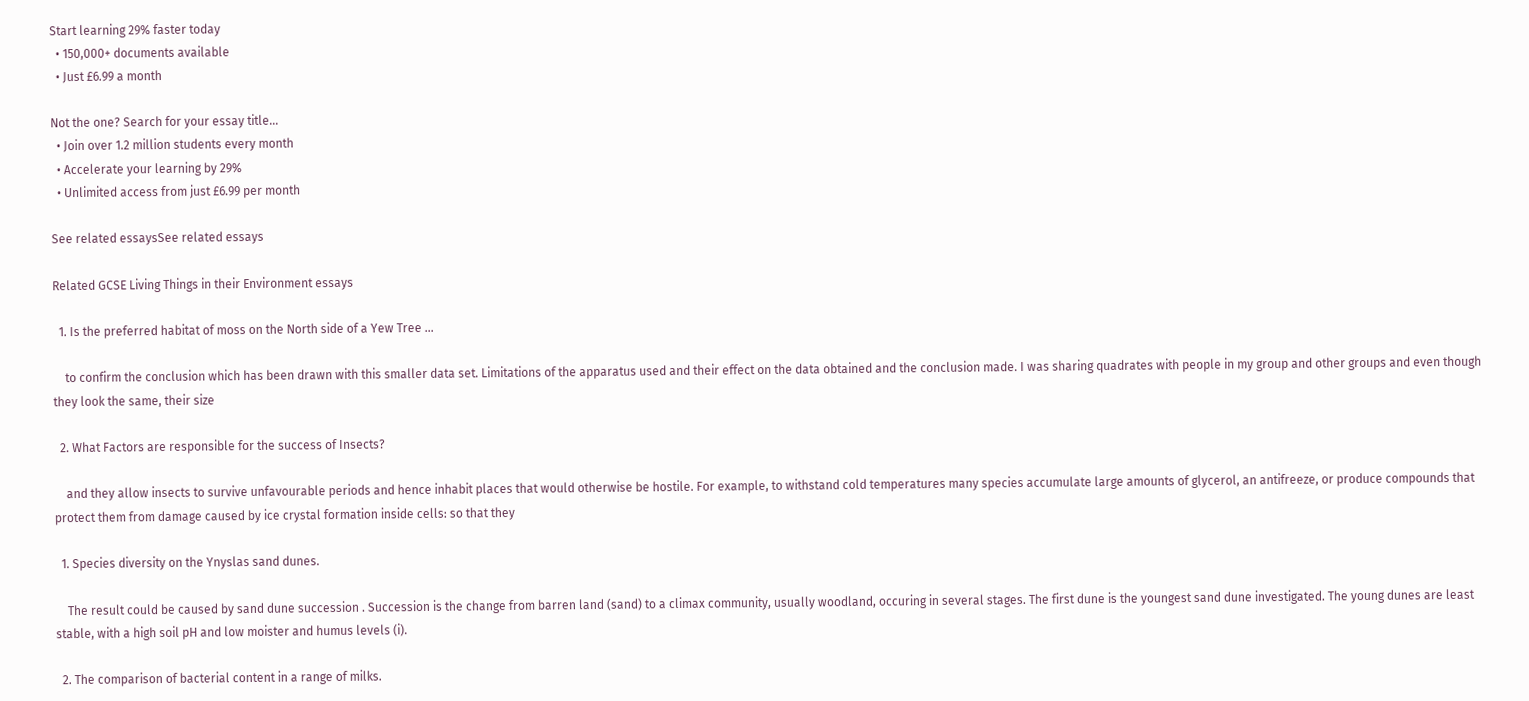Start learning 29% faster today
  • 150,000+ documents available
  • Just £6.99 a month

Not the one? Search for your essay title...
  • Join over 1.2 million students every month
  • Accelerate your learning by 29%
  • Unlimited access from just £6.99 per month

See related essaysSee related essays

Related GCSE Living Things in their Environment essays

  1. Is the preferred habitat of moss on the North side of a Yew Tree ...

    to confirm the conclusion which has been drawn with this smaller data set. Limitations of the apparatus used and their effect on the data obtained and the conclusion made. I was sharing quadrates with people in my group and other groups and even though they look the same, their size

  2. What Factors are responsible for the success of Insects?

    and they allow insects to survive unfavourable periods and hence inhabit places that would otherwise be hostile. For example, to withstand cold temperatures many species accumulate large amounts of glycerol, an antifreeze, or produce compounds that protect them from damage caused by ice crystal formation inside cells: so that they

  1. Species diversity on the Ynyslas sand dunes.

    The result could be caused by sand dune succession . Succession is the change from barren land (sand) to a climax community, usually woodland, occuring in several stages. The first dune is the youngest sand dune investigated. The young dunes are least stable, with a high soil pH and low moister and humus levels (i).

  2. The comparison of bacterial content in a range of milks.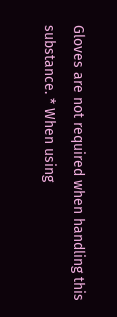Gloves are not required when handling this substance. * When using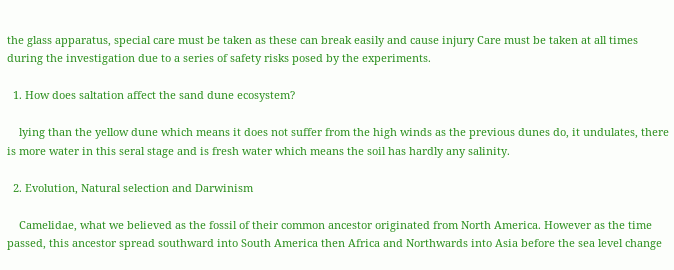the glass apparatus, special care must be taken as these can break easily and cause injury Care must be taken at all times during the investigation due to a series of safety risks posed by the experiments.

  1. How does saltation affect the sand dune ecosystem?

    lying than the yellow dune which means it does not suffer from the high winds as the previous dunes do, it undulates, there is more water in this seral stage and is fresh water which means the soil has hardly any salinity.

  2. Evolution, Natural selection and Darwinism

    Camelidae, what we believed as the fossil of their common ancestor originated from North America. However as the time passed, this ancestor spread southward into South America then Africa and Northwards into Asia before the sea level change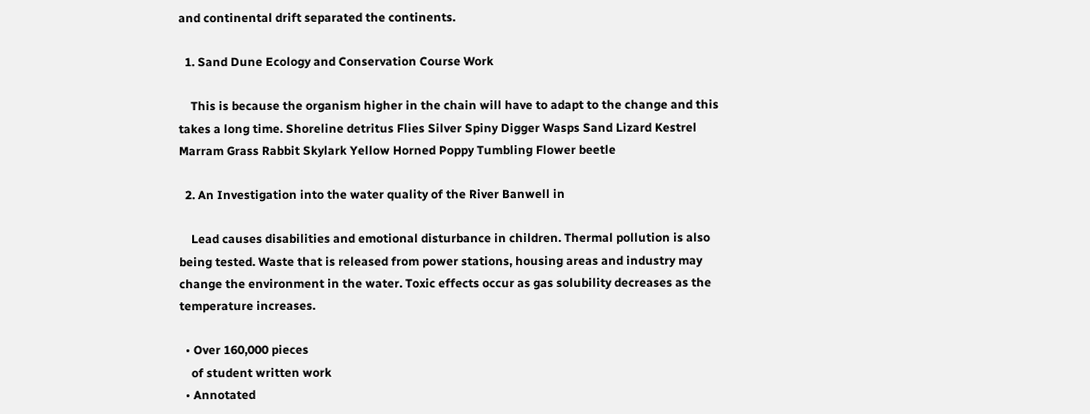and continental drift separated the continents.

  1. Sand Dune Ecology and Conservation Course Work

    This is because the organism higher in the chain will have to adapt to the change and this takes a long time. Shoreline detritus Flies Silver Spiny Digger Wasps Sand Lizard Kestrel Marram Grass Rabbit Skylark Yellow Horned Poppy Tumbling Flower beetle

  2. An Investigation into the water quality of the River Banwell in

    Lead causes disabilities and emotional disturbance in children. Thermal pollution is also being tested. Waste that is released from power stations, housing areas and industry may change the environment in the water. Toxic effects occur as gas solubility decreases as the temperature increases.

  • Over 160,000 pieces
    of student written work
  • Annotated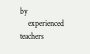by
    experienced teachers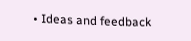• Ideas and feedback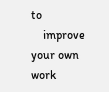to
    improve your own work